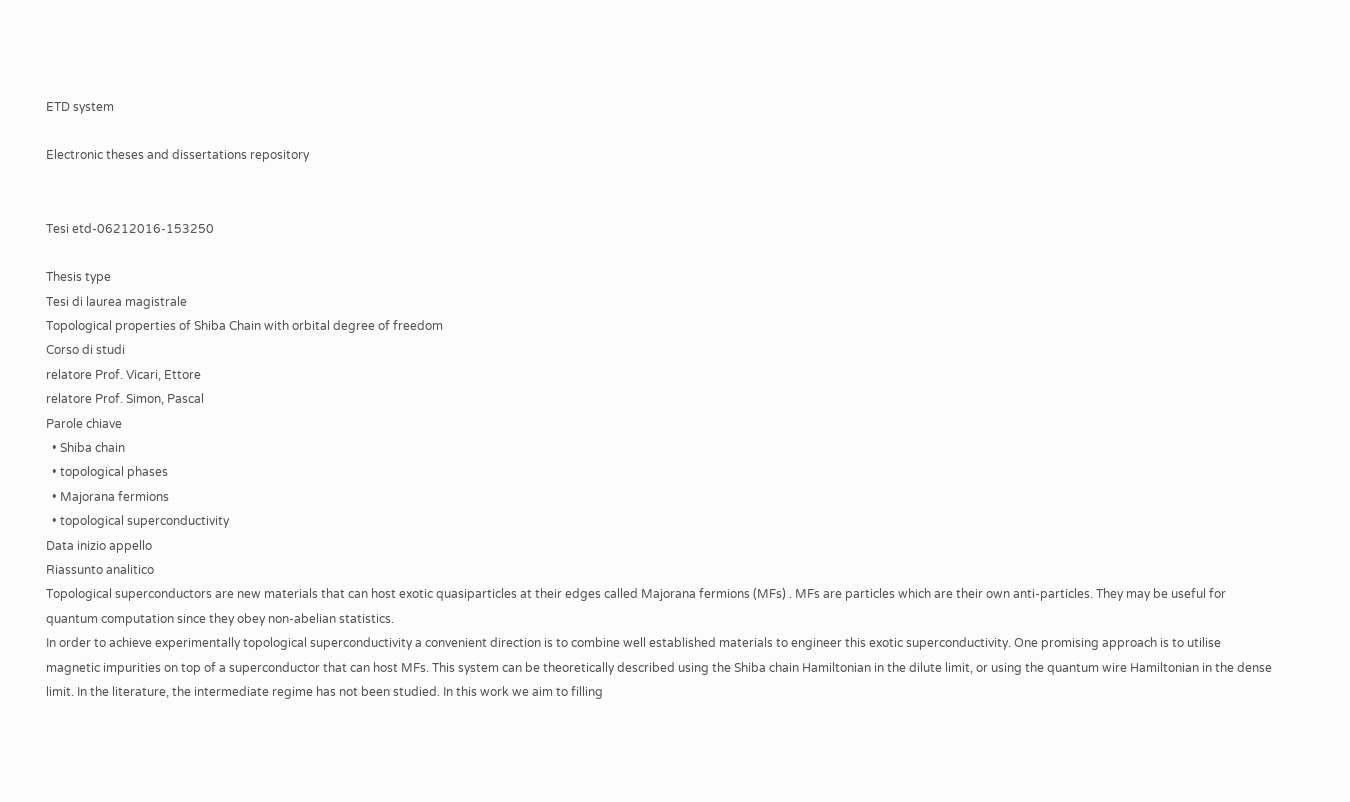ETD system

Electronic theses and dissertations repository


Tesi etd-06212016-153250

Thesis type
Tesi di laurea magistrale
Topological properties of Shiba Chain with orbital degree of freedom
Corso di studi
relatore Prof. Vicari, Ettore
relatore Prof. Simon, Pascal
Parole chiave
  • Shiba chain
  • topological phases
  • Majorana fermions
  • topological superconductivity
Data inizio appello
Riassunto analitico
Topological superconductors are new materials that can host exotic quasiparticles at their edges called Majorana fermions (MFs) . MFs are particles which are their own anti-particles. They may be useful for quantum computation since they obey non-abelian statistics.
In order to achieve experimentally topological superconductivity a convenient direction is to combine well established materials to engineer this exotic superconductivity. One promising approach is to utilise magnetic impurities on top of a superconductor that can host MFs. This system can be theoretically described using the Shiba chain Hamiltonian in the dilute limit, or using the quantum wire Hamiltonian in the dense limit. In the literature, the intermediate regime has not been studied. In this work we aim to filling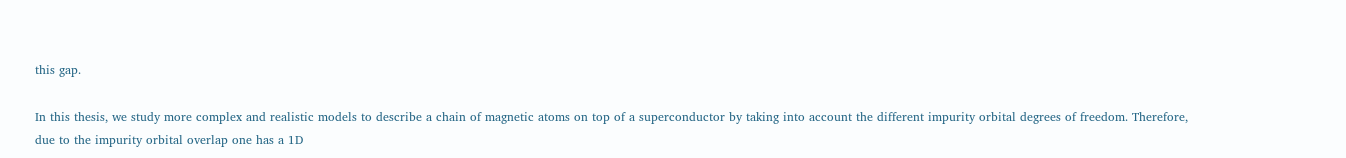this gap.

In this thesis, we study more complex and realistic models to describe a chain of magnetic atoms on top of a superconductor by taking into account the different impurity orbital degrees of freedom. Therefore, due to the impurity orbital overlap one has a 1D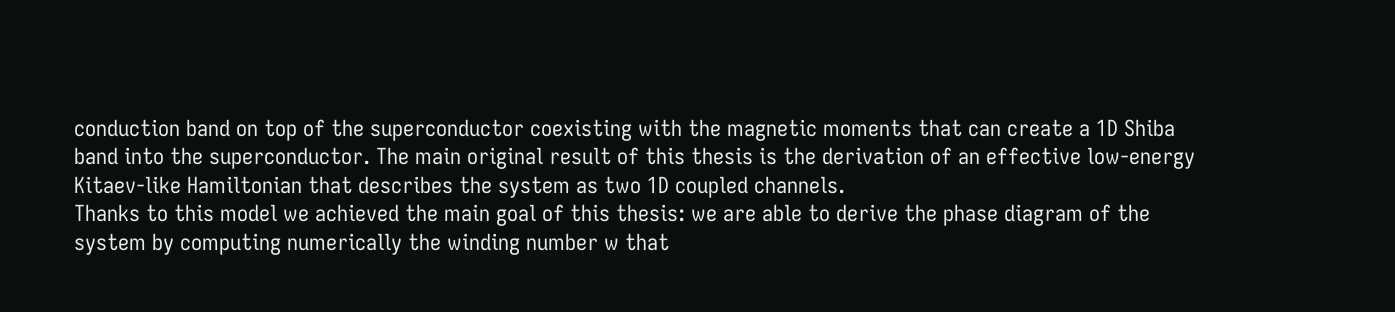conduction band on top of the superconductor coexisting with the magnetic moments that can create a 1D Shiba band into the superconductor. The main original result of this thesis is the derivation of an effective low-energy Kitaev-like Hamiltonian that describes the system as two 1D coupled channels.
Thanks to this model we achieved the main goal of this thesis: we are able to derive the phase diagram of the system by computing numerically the winding number w that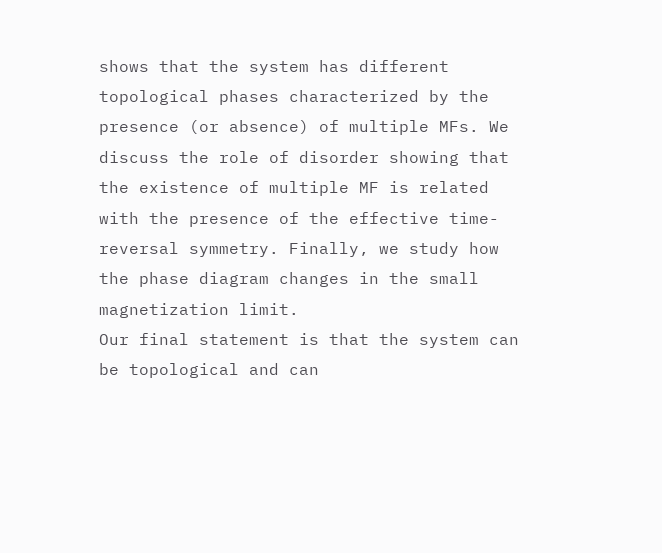shows that the system has different topological phases characterized by the presence (or absence) of multiple MFs. We discuss the role of disorder showing that the existence of multiple MF is related with the presence of the effective time-reversal symmetry. Finally, we study how the phase diagram changes in the small magnetization limit.
Our final statement is that the system can be topological and can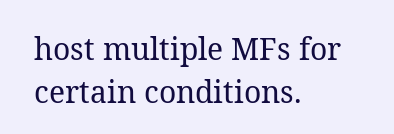host multiple MFs for certain conditions.